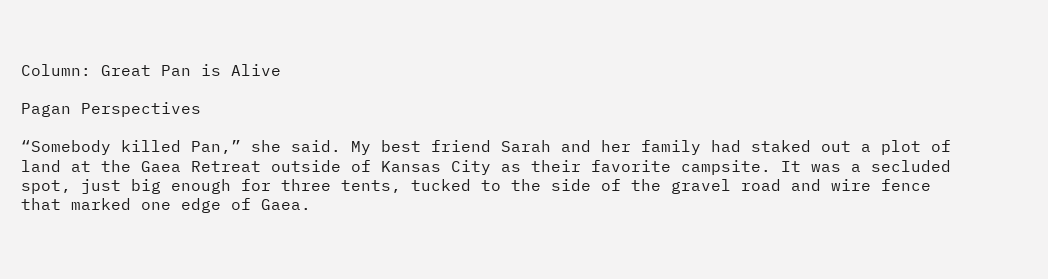Column: Great Pan is Alive

Pagan Perspectives

“Somebody killed Pan,” she said. My best friend Sarah and her family had staked out a plot of land at the Gaea Retreat outside of Kansas City as their favorite campsite. It was a secluded spot, just big enough for three tents, tucked to the side of the gravel road and wire fence that marked one edge of Gaea.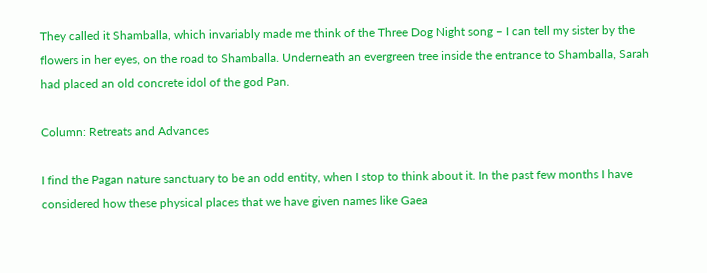They called it Shamballa, which invariably made me think of the Three Dog Night song – I can tell my sister by the flowers in her eyes, on the road to Shamballa. Underneath an evergreen tree inside the entrance to Shamballa, Sarah had placed an old concrete idol of the god Pan.

Column: Retreats and Advances

I find the Pagan nature sanctuary to be an odd entity, when I stop to think about it. In the past few months I have considered how these physical places that we have given names like Gaea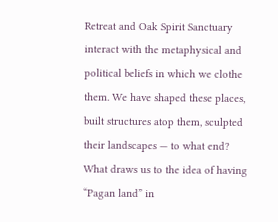Retreat and Oak Spirit Sanctuary interact with the metaphysical and political beliefs in which we clothe them. We have shaped these places, built structures atop them, sculpted their landscapes — to what end? What draws us to the idea of having “Pagan land” in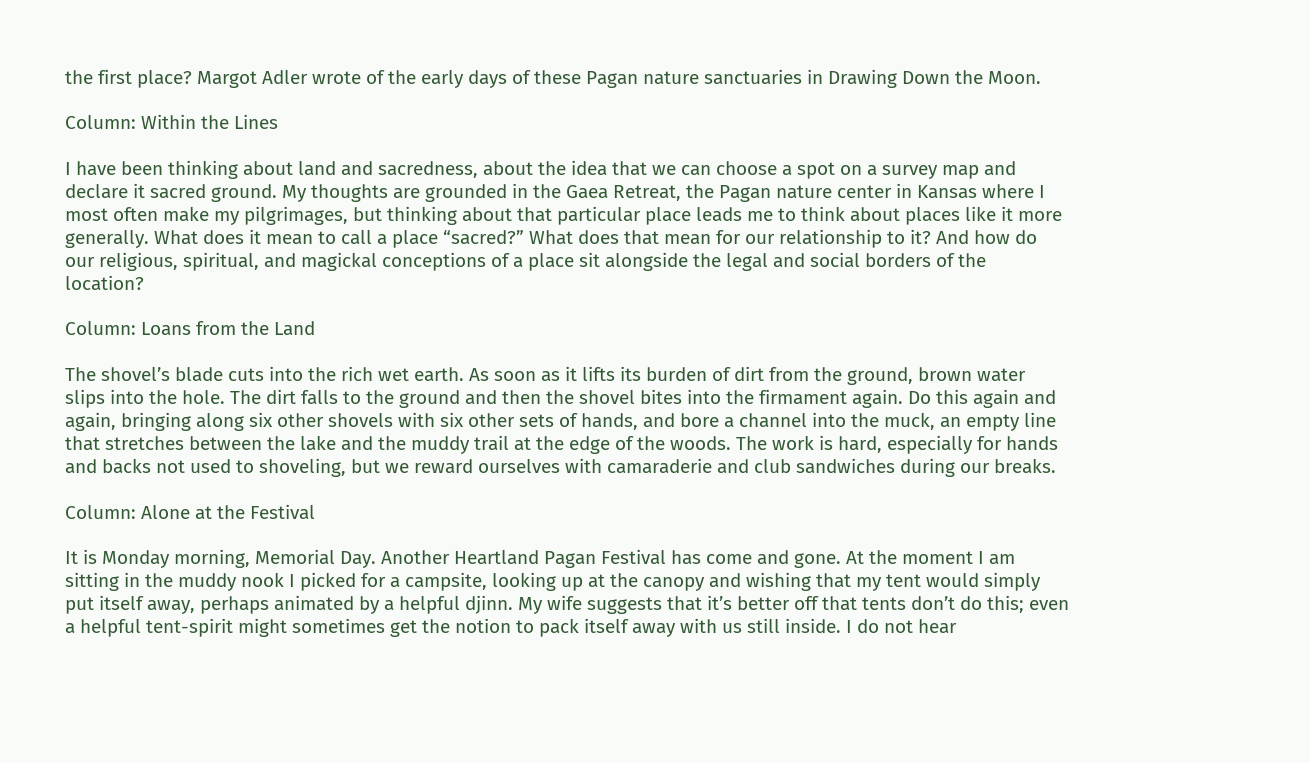the first place? Margot Adler wrote of the early days of these Pagan nature sanctuaries in Drawing Down the Moon.

Column: Within the Lines

I have been thinking about land and sacredness, about the idea that we can choose a spot on a survey map and declare it sacred ground. My thoughts are grounded in the Gaea Retreat, the Pagan nature center in Kansas where I most often make my pilgrimages, but thinking about that particular place leads me to think about places like it more generally. What does it mean to call a place “sacred?” What does that mean for our relationship to it? And how do our religious, spiritual, and magickal conceptions of a place sit alongside the legal and social borders of the location?

Column: Loans from the Land

The shovel’s blade cuts into the rich wet earth. As soon as it lifts its burden of dirt from the ground, brown water slips into the hole. The dirt falls to the ground and then the shovel bites into the firmament again. Do this again and again, bringing along six other shovels with six other sets of hands, and bore a channel into the muck, an empty line that stretches between the lake and the muddy trail at the edge of the woods. The work is hard, especially for hands and backs not used to shoveling, but we reward ourselves with camaraderie and club sandwiches during our breaks.

Column: Alone at the Festival

It is Monday morning, Memorial Day. Another Heartland Pagan Festival has come and gone. At the moment I am sitting in the muddy nook I picked for a campsite, looking up at the canopy and wishing that my tent would simply put itself away, perhaps animated by a helpful djinn. My wife suggests that it’s better off that tents don’t do this; even a helpful tent-spirit might sometimes get the notion to pack itself away with us still inside. I do not hear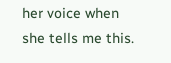her voice when she tells me this.